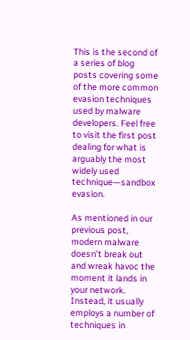This is the second of a series of blog posts covering some of the more common evasion techniques used by malware developers. Feel free to visit the first post dealing for what is arguably the most widely used technique—sandbox evasion.

As mentioned in our previous post, modern malware doesn’t break out and wreak havoc the moment it lands in your network. Instead, it usually employs a number of techniques in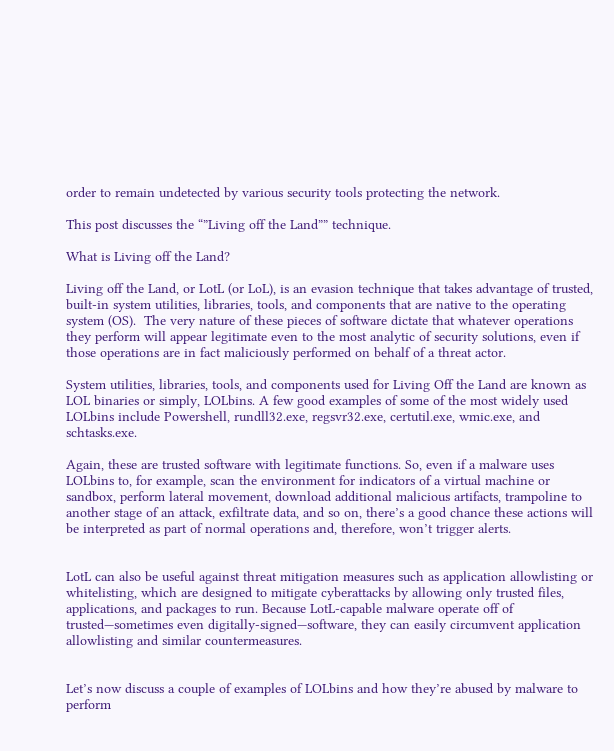order to remain undetected by various security tools protecting the network.

This post discusses the “”Living off the Land”” technique.

What is Living off the Land?

Living off the Land, or LotL (or LoL), is an evasion technique that takes advantage of trusted, built-in system utilities, libraries, tools, and components that are native to the operating system (OS).  The very nature of these pieces of software dictate that whatever operations they perform will appear legitimate even to the most analytic of security solutions, even if those operations are in fact maliciously performed on behalf of a threat actor.

System utilities, libraries, tools, and components used for Living Off the Land are known as LOL binaries or simply, LOLbins. A few good examples of some of the most widely used LOLbins include Powershell, rundll32.exe, regsvr32.exe, certutil.exe, wmic.exe, and schtasks.exe.

Again, these are trusted software with legitimate functions. So, even if a malware uses LOLbins to, for example, scan the environment for indicators of a virtual machine or sandbox, perform lateral movement, download additional malicious artifacts, trampoline to another stage of an attack, exfiltrate data, and so on, there’s a good chance these actions will be interpreted as part of normal operations and, therefore, won’t trigger alerts.


LotL can also be useful against threat mitigation measures such as application allowlisting or whitelisting, which are designed to mitigate cyberattacks by allowing only trusted files, applications, and packages to run. Because LotL-capable malware operate off of trusted—sometimes even digitally-signed—software, they can easily circumvent application allowlisting and similar countermeasures.


Let’s now discuss a couple of examples of LOLbins and how they’re abused by malware to perform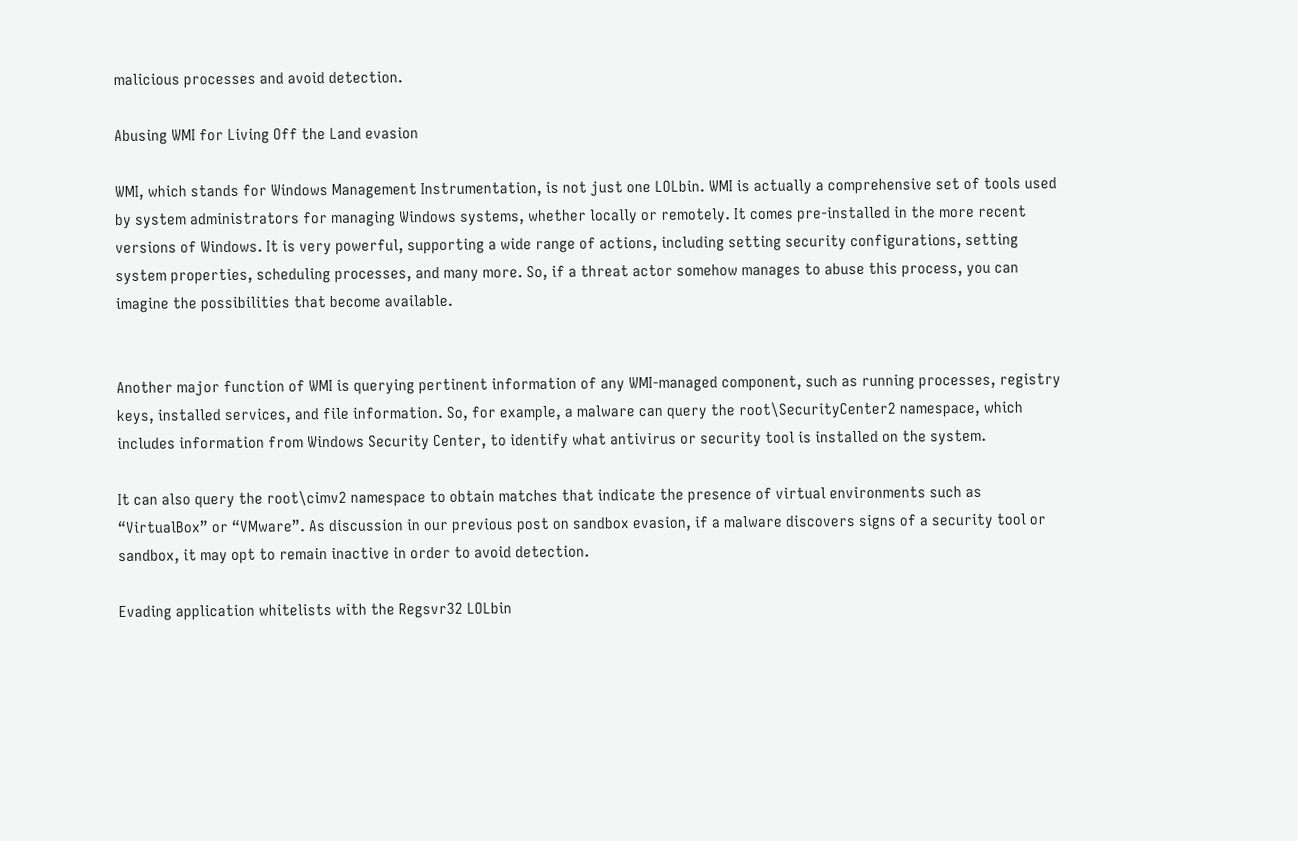malicious processes and avoid detection.

Abusing WMI for Living Off the Land evasion

WMI, which stands for Windows Management Instrumentation, is not just one LOLbin. WMI is actually a comprehensive set of tools used by system administrators for managing Windows systems, whether locally or remotely. It comes pre-installed in the more recent versions of Windows. It is very powerful, supporting a wide range of actions, including setting security configurations, setting system properties, scheduling processes, and many more. So, if a threat actor somehow manages to abuse this process, you can imagine the possibilities that become available.


Another major function of WMI is querying pertinent information of any WMI-managed component, such as running processes, registry keys, installed services, and file information. So, for example, a malware can query the root\SecurityCenter2 namespace, which includes information from Windows Security Center, to identify what antivirus or security tool is installed on the system.

It can also query the root\cimv2 namespace to obtain matches that indicate the presence of virtual environments such as “VirtualBox” or “VMware”. As discussion in our previous post on sandbox evasion, if a malware discovers signs of a security tool or sandbox, it may opt to remain inactive in order to avoid detection.

Evading application whitelists with the Regsvr32 LOLbin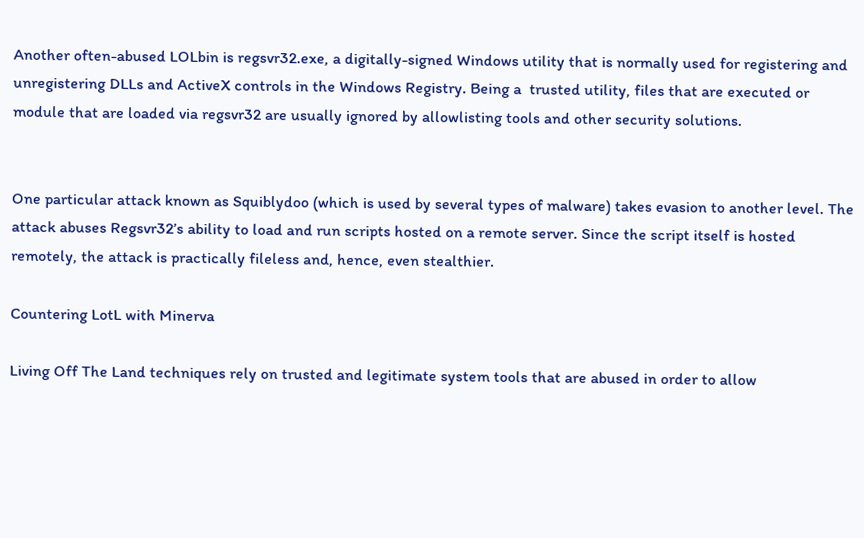Another often-abused LOLbin is regsvr32.exe, a digitally-signed Windows utility that is normally used for registering and unregistering DLLs and ActiveX controls in the Windows Registry. Being a  trusted utility, files that are executed or module that are loaded via regsvr32 are usually ignored by allowlisting tools and other security solutions.


One particular attack known as Squiblydoo (which is used by several types of malware) takes evasion to another level. The attack abuses Regsvr32’s ability to load and run scripts hosted on a remote server. Since the script itself is hosted remotely, the attack is practically fileless and, hence, even stealthier.

Countering LotL with Minerva

Living Off The Land techniques rely on trusted and legitimate system tools that are abused in order to allow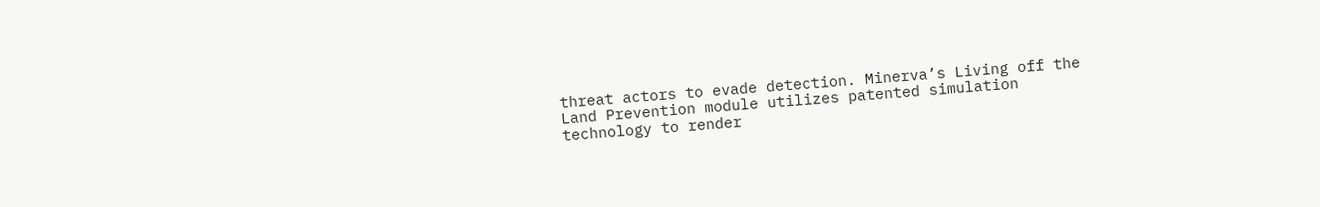threat actors to evade detection. Minerva’s Living off the Land Prevention module utilizes patented simulation technology to render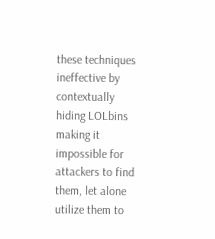these techniques ineffective by contextually hiding LOLbins making it impossible for attackers to find them, let alone utilize them to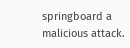springboard a malicious attack.